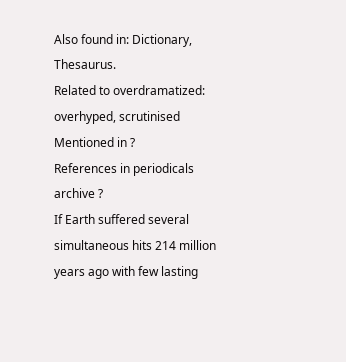Also found in: Dictionary, Thesaurus.
Related to overdramatized: overhyped, scrutinised
Mentioned in ?
References in periodicals archive ?
If Earth suffered several simultaneous hits 214 million years ago with few lasting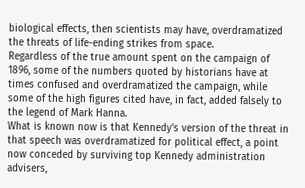biological effects, then scientists may have, overdramatized the threats of life-ending strikes from space.
Regardless of the true amount spent on the campaign of 1896, some of the numbers quoted by historians have at times confused and overdramatized the campaign, while some of the high figures cited have, in fact, added falsely to the legend of Mark Hanna.
What is known now is that Kennedy's version of the threat in that speech was overdramatized for political effect, a point now conceded by surviving top Kennedy administration advisers,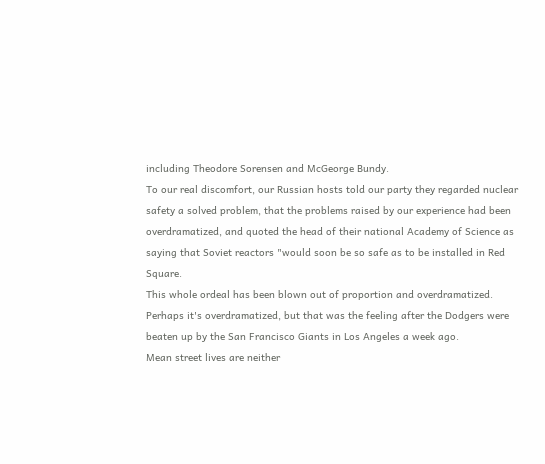including Theodore Sorensen and McGeorge Bundy.
To our real discomfort, our Russian hosts told our party they regarded nuclear safety a solved problem, that the problems raised by our experience had been overdramatized, and quoted the head of their national Academy of Science as saying that Soviet reactors "would soon be so safe as to be installed in Red Square.
This whole ordeal has been blown out of proportion and overdramatized.
Perhaps it's overdramatized, but that was the feeling after the Dodgers were beaten up by the San Francisco Giants in Los Angeles a week ago.
Mean street lives are neither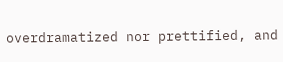overdramatized nor prettified, and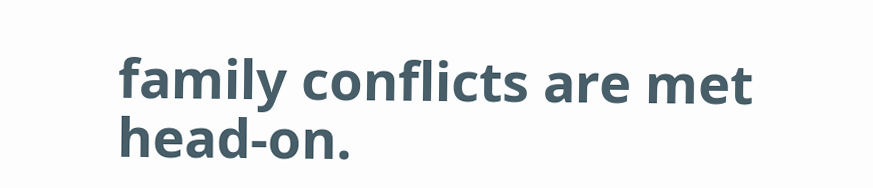family conflicts are met head-on.